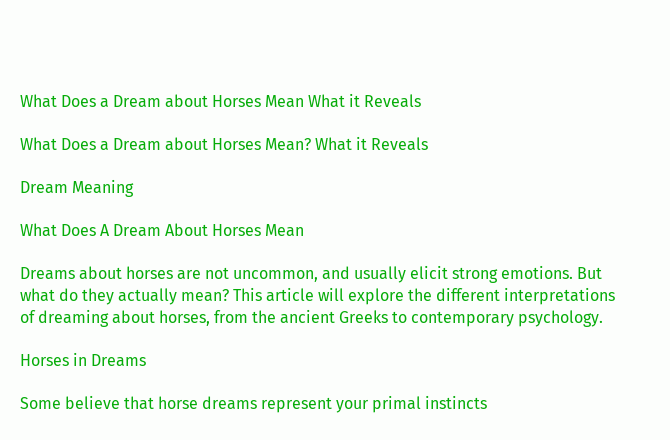What Does a Dream about Horses Mean What it Reveals

What Does a Dream about Horses Mean? What it Reveals

Dream Meaning

What Does A Dream About Horses Mean

Dreams about horses are not uncommon, and usually elicit strong emotions. But what do they actually mean? This article will explore the different interpretations of dreaming about horses, from the ancient Greeks to contemporary psychology.

Horses in Dreams

Some believe that horse dreams represent your primal instincts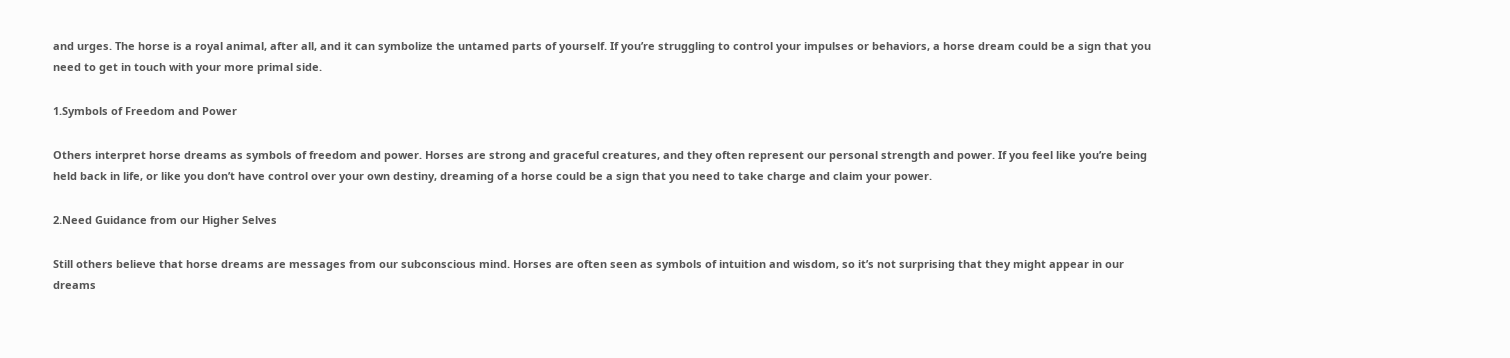and urges. The horse is a royal animal, after all, and it can symbolize the untamed parts of yourself. If you’re struggling to control your impulses or behaviors, a horse dream could be a sign that you need to get in touch with your more primal side.

1.Symbols of Freedom and Power

Others interpret horse dreams as symbols of freedom and power. Horses are strong and graceful creatures, and they often represent our personal strength and power. If you feel like you’re being held back in life, or like you don’t have control over your own destiny, dreaming of a horse could be a sign that you need to take charge and claim your power.

2.Need Guidance from our Higher Selves

Still others believe that horse dreams are messages from our subconscious mind. Horses are often seen as symbols of intuition and wisdom, so it’s not surprising that they might appear in our dreams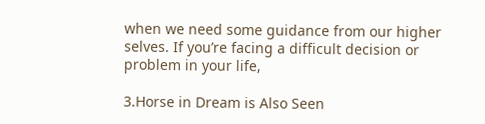when we need some guidance from our higher selves. If you’re facing a difficult decision or problem in your life,

3.Horse in Dream is Also Seen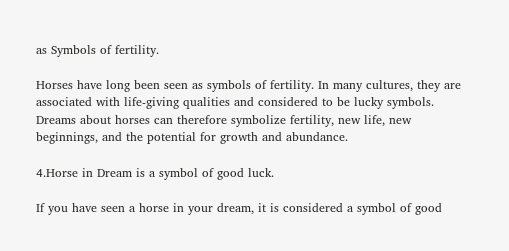as Symbols of fertility.

Horses have long been seen as symbols of fertility. In many cultures, they are associated with life-giving qualities and considered to be lucky symbols. Dreams about horses can therefore symbolize fertility, new life, new beginnings, and the potential for growth and abundance.

4.Horse in Dream is a symbol of good luck.

If you have seen a horse in your dream, it is considered a symbol of good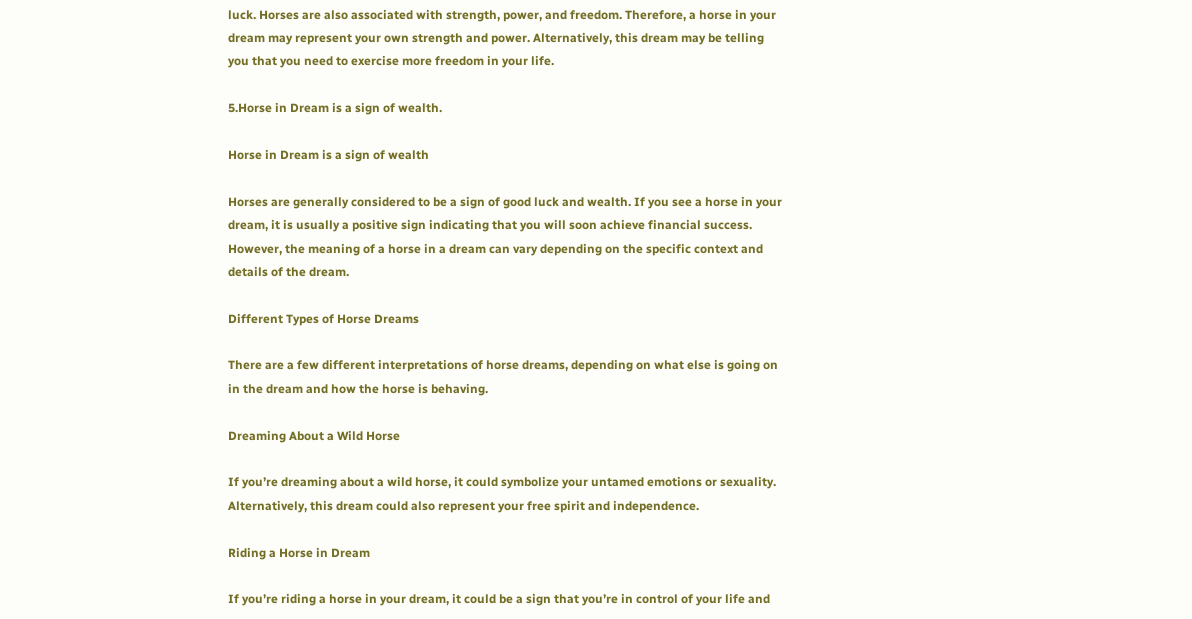luck. Horses are also associated with strength, power, and freedom. Therefore, a horse in your dream may represent your own strength and power. Alternatively, this dream may be telling you that you need to exercise more freedom in your life.

5.Horse in Dream is a sign of wealth.

Horse in Dream is a sign of wealth

Horses are generally considered to be a sign of good luck and wealth. If you see a horse in your dream, it is usually a positive sign indicating that you will soon achieve financial success. However, the meaning of a horse in a dream can vary depending on the specific context and details of the dream.

Different Types of Horse Dreams

There are a few different interpretations of horse dreams, depending on what else is going on in the dream and how the horse is behaving.

Dreaming About a Wild Horse

If you’re dreaming about a wild horse, it could symbolize your untamed emotions or sexuality. Alternatively, this dream could also represent your free spirit and independence.

Riding a Horse in Dream

If you’re riding a horse in your dream, it could be a sign that you’re in control of your life and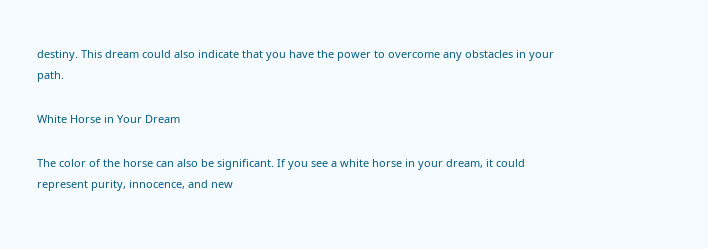destiny. This dream could also indicate that you have the power to overcome any obstacles in your path.

White Horse in Your Dream

The color of the horse can also be significant. If you see a white horse in your dream, it could represent purity, innocence, and new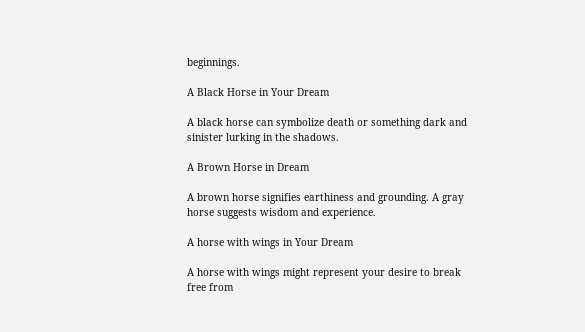beginnings.

A Black Horse in Your Dream

A black horse can symbolize death or something dark and sinister lurking in the shadows.

A Brown Horse in Dream

A brown horse signifies earthiness and grounding. A gray horse suggests wisdom and experience.

A horse with wings in Your Dream

A horse with wings might represent your desire to break free from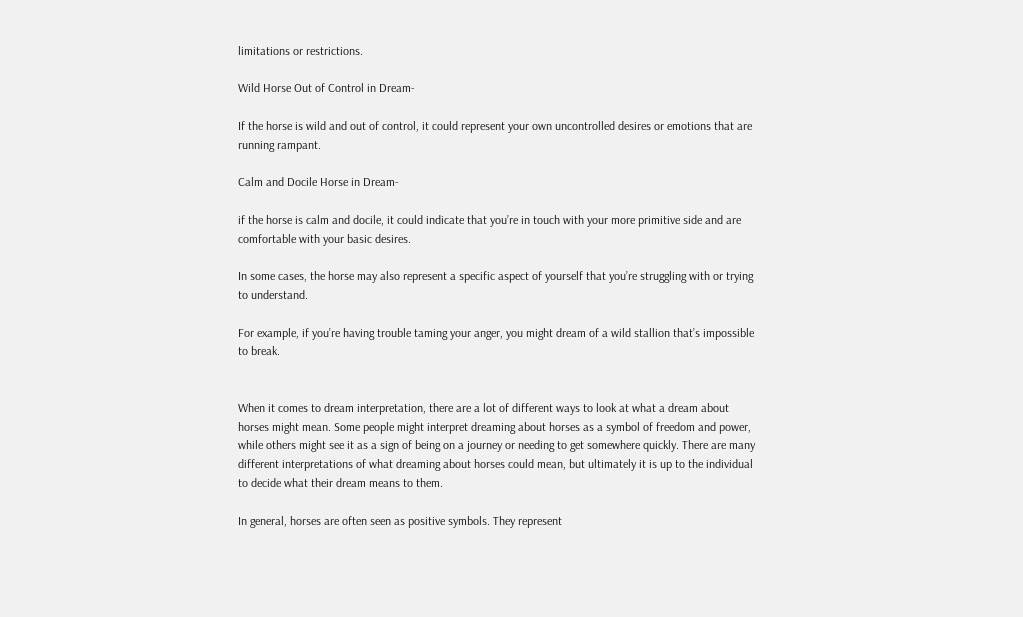limitations or restrictions.

Wild Horse Out of Control in Dream-

If the horse is wild and out of control, it could represent your own uncontrolled desires or emotions that are running rampant.

Calm and Docile Horse in Dream-

if the horse is calm and docile, it could indicate that you’re in touch with your more primitive side and are comfortable with your basic desires.

In some cases, the horse may also represent a specific aspect of yourself that you’re struggling with or trying to understand.

For example, if you’re having trouble taming your anger, you might dream of a wild stallion that’s impossible to break.


When it comes to dream interpretation, there are a lot of different ways to look at what a dream about horses might mean. Some people might interpret dreaming about horses as a symbol of freedom and power, while others might see it as a sign of being on a journey or needing to get somewhere quickly. There are many different interpretations of what dreaming about horses could mean, but ultimately it is up to the individual to decide what their dream means to them.

In general, horses are often seen as positive symbols. They represent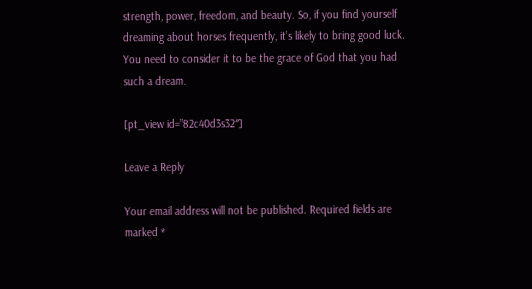strength, power, freedom, and beauty. So, if you find yourself dreaming about horses frequently, it’s likely to bring good luck. You need to consider it to be the grace of God that you had such a dream.

[pt_view id=”82c40d3s32″]

Leave a Reply

Your email address will not be published. Required fields are marked *